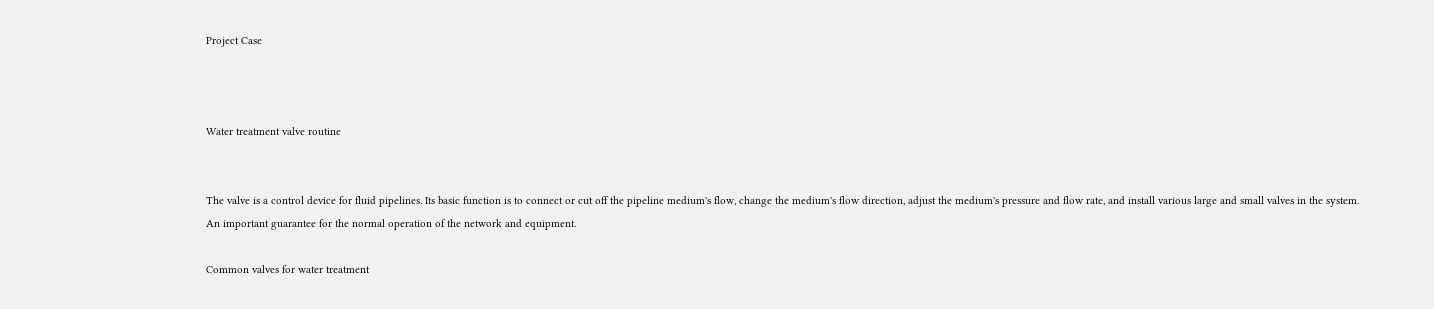Project Case



Water treatment valve routine


The valve is a control device for fluid pipelines. Its basic function is to connect or cut off the pipeline medium's flow, change the medium's flow direction, adjust the medium's pressure and flow rate, and install various large and small valves in the system. An important guarantee for the normal operation of the network and equipment.

Common valves for water treatment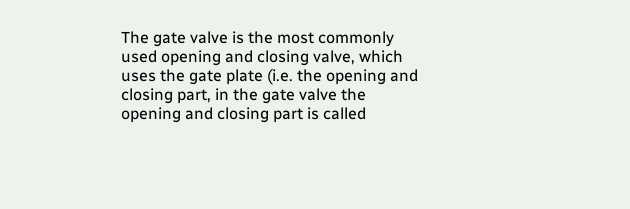The gate valve is the most commonly used opening and closing valve, which uses the gate plate (i.e. the opening and closing part, in the gate valve the opening and closing part is called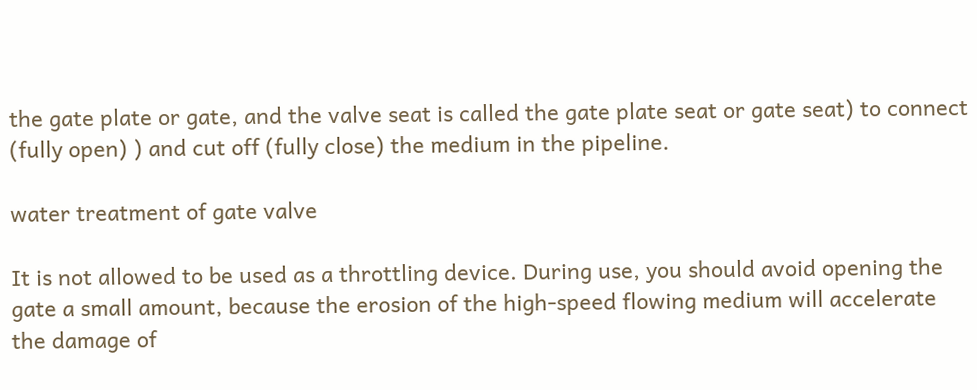the gate plate or gate, and the valve seat is called the gate plate seat or gate seat) to connect (fully open) ) and cut off (fully close) the medium in the pipeline.

water treatment of gate valve

It is not allowed to be used as a throttling device. During use, you should avoid opening the gate a small amount, because the erosion of the high-speed flowing medium will accelerate the damage of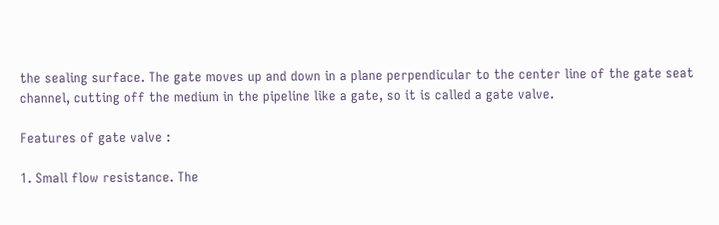the sealing surface. The gate moves up and down in a plane perpendicular to the center line of the gate seat channel, cutting off the medium in the pipeline like a gate, so it is called a gate valve.

Features of gate valve :

1. Small flow resistance. The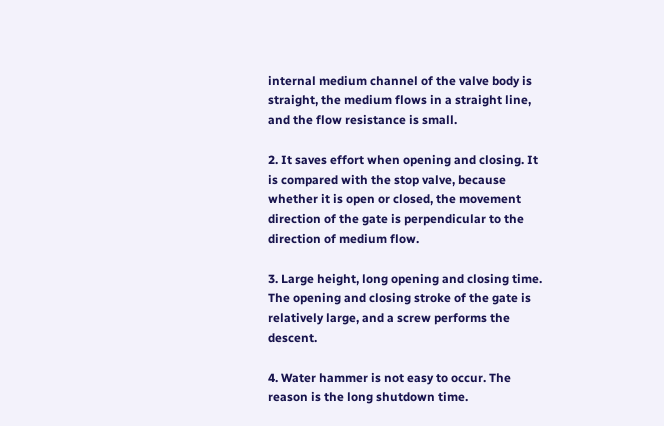internal medium channel of the valve body is straight, the medium flows in a straight line, and the flow resistance is small.

2. It saves effort when opening and closing. It is compared with the stop valve, because whether it is open or closed, the movement direction of the gate is perpendicular to the direction of medium flow.

3. Large height, long opening and closing time. The opening and closing stroke of the gate is relatively large, and a screw performs the descent.

4. Water hammer is not easy to occur. The reason is the long shutdown time.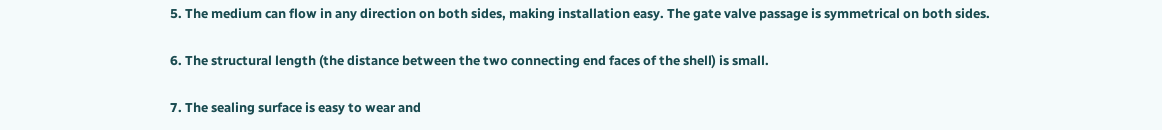5. The medium can flow in any direction on both sides, making installation easy. The gate valve passage is symmetrical on both sides.

6. The structural length (the distance between the two connecting end faces of the shell) is small.

7. The sealing surface is easy to wear and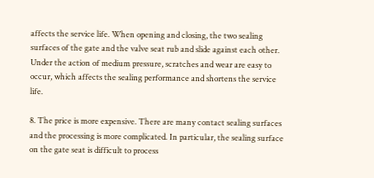affects the service life. When opening and closing, the two sealing surfaces of the gate and the valve seat rub and slide against each other. Under the action of medium pressure, scratches and wear are easy to occur, which affects the sealing performance and shortens the service life.

8. The price is more expensive. There are many contact sealing surfaces and the processing is more complicated. In particular, the sealing surface on the gate seat is difficult to process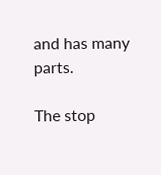and has many parts.

The stop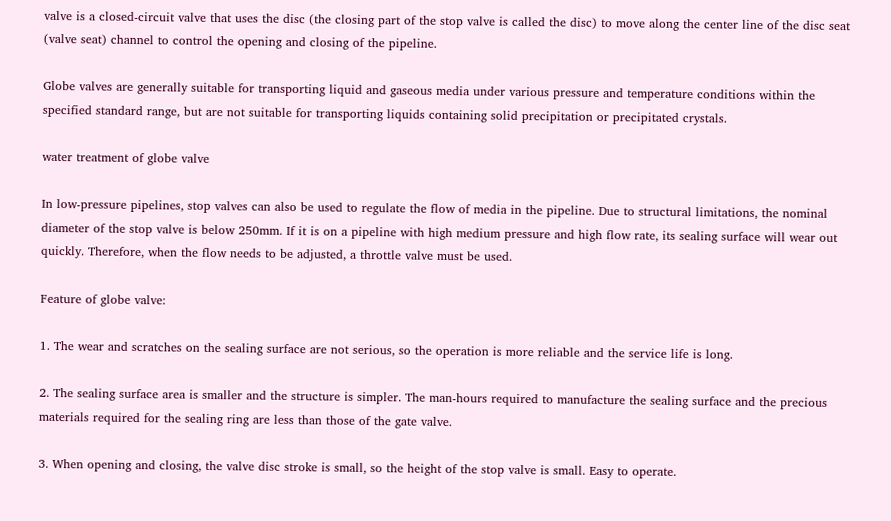valve is a closed-circuit valve that uses the disc (the closing part of the stop valve is called the disc) to move along the center line of the disc seat (valve seat) channel to control the opening and closing of the pipeline.

Globe valves are generally suitable for transporting liquid and gaseous media under various pressure and temperature conditions within the specified standard range, but are not suitable for transporting liquids containing solid precipitation or precipitated crystals.

water treatment of globe valve

In low-pressure pipelines, stop valves can also be used to regulate the flow of media in the pipeline. Due to structural limitations, the nominal diameter of the stop valve is below 250mm. If it is on a pipeline with high medium pressure and high flow rate, its sealing surface will wear out quickly. Therefore, when the flow needs to be adjusted, a throttle valve must be used.

Feature of globe valve:

1. The wear and scratches on the sealing surface are not serious, so the operation is more reliable and the service life is long.

2. The sealing surface area is smaller and the structure is simpler. The man-hours required to manufacture the sealing surface and the precious materials required for the sealing ring are less than those of the gate valve.

3. When opening and closing, the valve disc stroke is small, so the height of the stop valve is small. Easy to operate.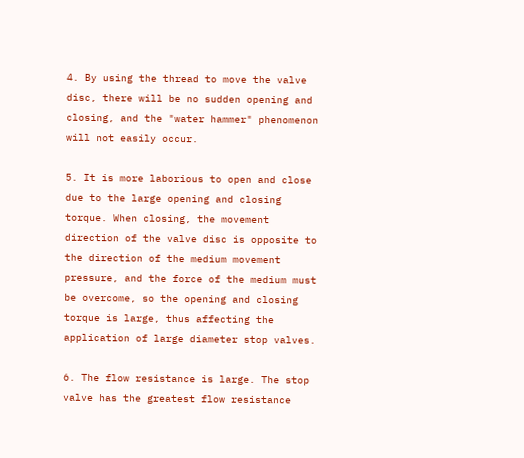4. By using the thread to move the valve disc, there will be no sudden opening and closing, and the "water hammer" phenomenon will not easily occur.

5. It is more laborious to open and close due to the large opening and closing torque. When closing, the movement direction of the valve disc is opposite to the direction of the medium movement pressure, and the force of the medium must be overcome, so the opening and closing torque is large, thus affecting the application of large diameter stop valves.

6. The flow resistance is large. The stop valve has the greatest flow resistance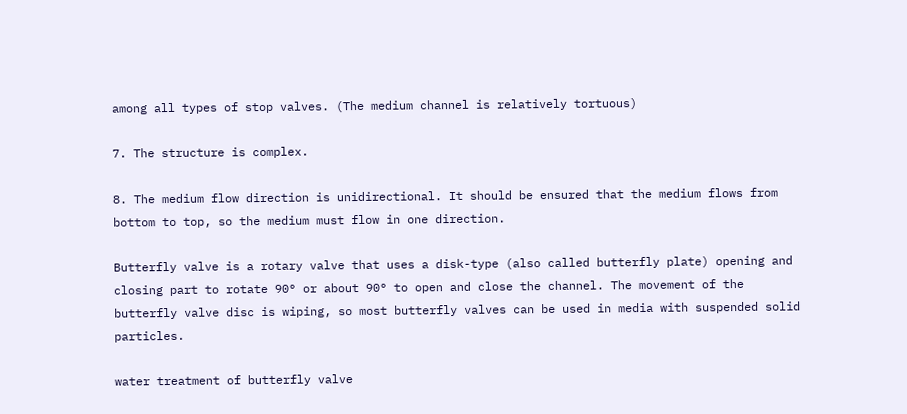among all types of stop valves. (The medium channel is relatively tortuous)

7. The structure is complex.

8. The medium flow direction is unidirectional. It should be ensured that the medium flows from bottom to top, so the medium must flow in one direction.

Butterfly valve is a rotary valve that uses a disk-type (also called butterfly plate) opening and closing part to rotate 90° or about 90° to open and close the channel. The movement of the butterfly valve disc is wiping, so most butterfly valves can be used in media with suspended solid particles.

water treatment of butterfly valve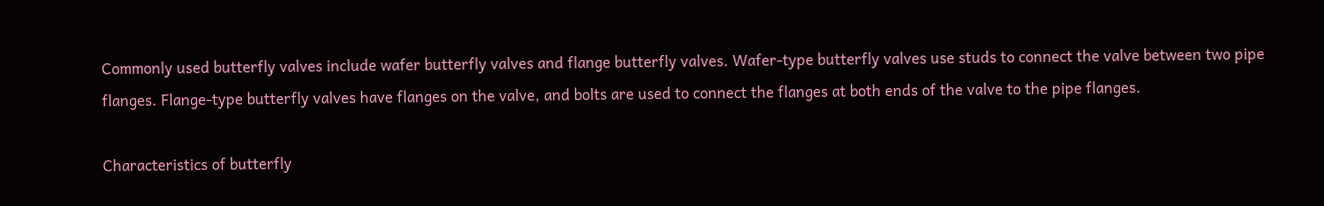Commonly used butterfly valves include wafer butterfly valves and flange butterfly valves. Wafer-type butterfly valves use studs to connect the valve between two pipe flanges. Flange-type butterfly valves have flanges on the valve, and bolts are used to connect the flanges at both ends of the valve to the pipe flanges.

Characteristics of butterfly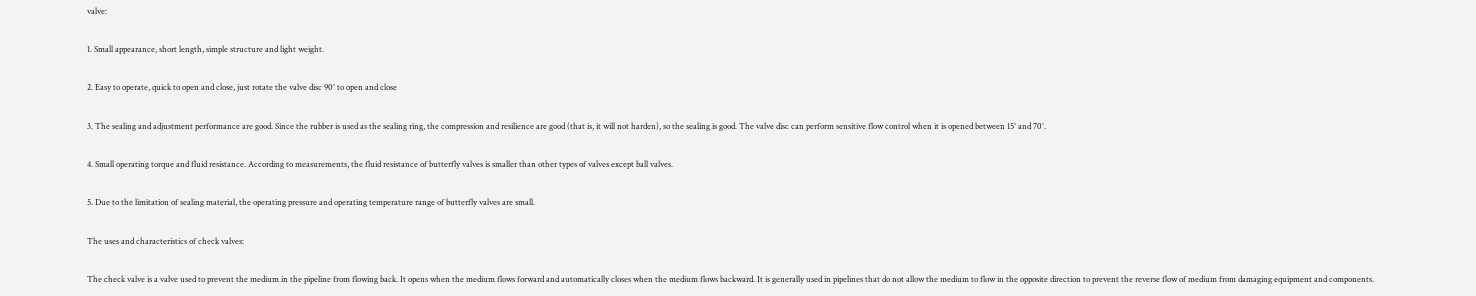valve:

1. Small appearance, short length, simple structure and light weight.

2. Easy to operate, quick to open and close, just rotate the valve disc 90° to open and close

3. The sealing and adjustment performance are good. Since the rubber is used as the sealing ring, the compression and resilience are good (that is, it will not harden), so the sealing is good. The valve disc can perform sensitive flow control when it is opened between 15° and 70°.

4. Small operating torque and fluid resistance. According to measurements, the fluid resistance of butterfly valves is smaller than other types of valves except ball valves.

5. Due to the limitation of sealing material, the operating pressure and operating temperature range of butterfly valves are small.

The uses and characteristics of check valves:

The check valve is a valve used to prevent the medium in the pipeline from flowing back. It opens when the medium flows forward and automatically closes when the medium flows backward. It is generally used in pipelines that do not allow the medium to flow in the opposite direction to prevent the reverse flow of medium from damaging equipment and components.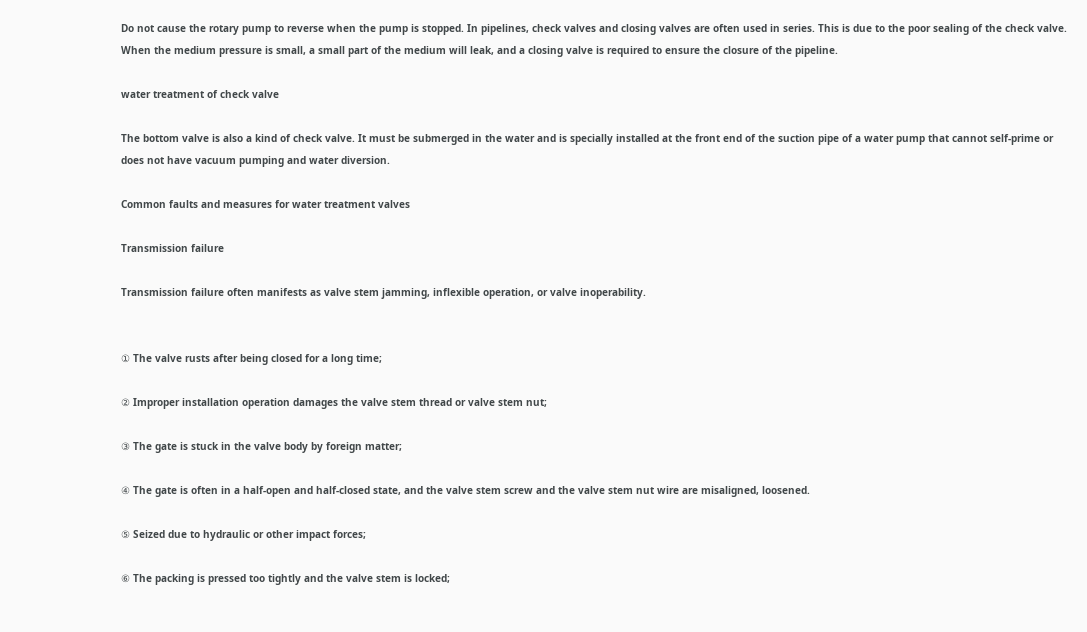Do not cause the rotary pump to reverse when the pump is stopped. In pipelines, check valves and closing valves are often used in series. This is due to the poor sealing of the check valve. When the medium pressure is small, a small part of the medium will leak, and a closing valve is required to ensure the closure of the pipeline.

water treatment of check valve

The bottom valve is also a kind of check valve. It must be submerged in the water and is specially installed at the front end of the suction pipe of a water pump that cannot self-prime or does not have vacuum pumping and water diversion.

Common faults and measures for water treatment valves

Transmission failure

Transmission failure often manifests as valve stem jamming, inflexible operation, or valve inoperability.


① The valve rusts after being closed for a long time;

② Improper installation operation damages the valve stem thread or valve stem nut;

③ The gate is stuck in the valve body by foreign matter;

④ The gate is often in a half-open and half-closed state, and the valve stem screw and the valve stem nut wire are misaligned, loosened.

⑤ Seized due to hydraulic or other impact forces;

⑥ The packing is pressed too tightly and the valve stem is locked;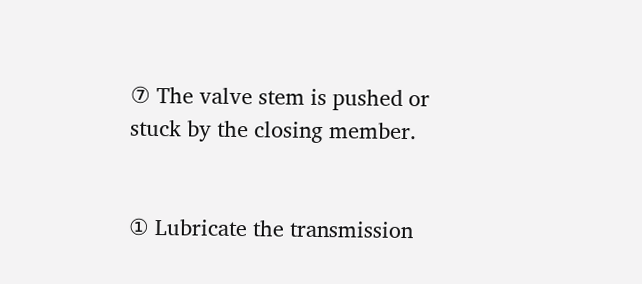⑦ The valve stem is pushed or stuck by the closing member.


① Lubricate the transmission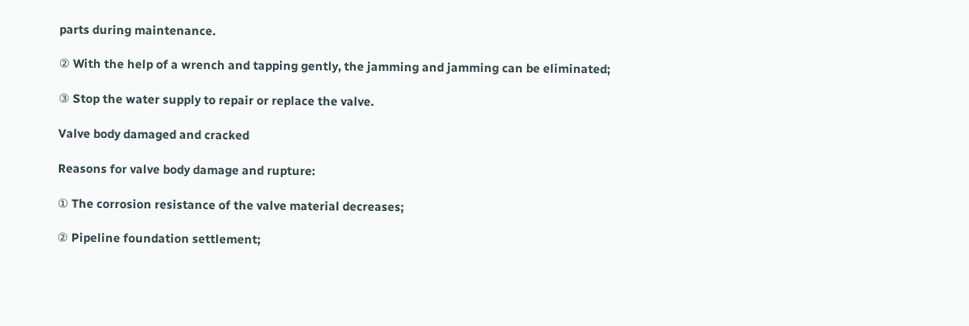parts during maintenance.

② With the help of a wrench and tapping gently, the jamming and jamming can be eliminated;

③ Stop the water supply to repair or replace the valve.

Valve body damaged and cracked

Reasons for valve body damage and rupture:

① The corrosion resistance of the valve material decreases;

② Pipeline foundation settlement;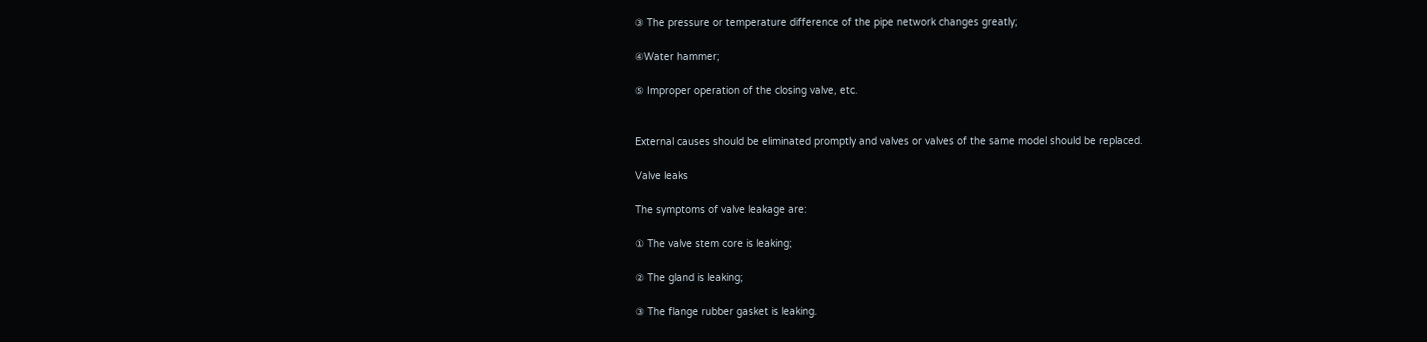③ The pressure or temperature difference of the pipe network changes greatly;

④Water hammer;

⑤ Improper operation of the closing valve, etc.


External causes should be eliminated promptly and valves or valves of the same model should be replaced.

Valve leaks

The symptoms of valve leakage are:

① The valve stem core is leaking;

② The gland is leaking;

③ The flange rubber gasket is leaking.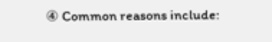④ Common reasons include: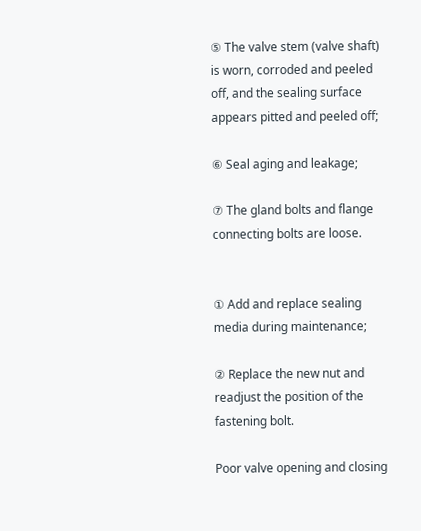⑤ The valve stem (valve shaft) is worn, corroded and peeled off, and the sealing surface appears pitted and peeled off;

⑥ Seal aging and leakage;

⑦ The gland bolts and flange connecting bolts are loose.


① Add and replace sealing media during maintenance;

② Replace the new nut and readjust the position of the fastening bolt.

Poor valve opening and closing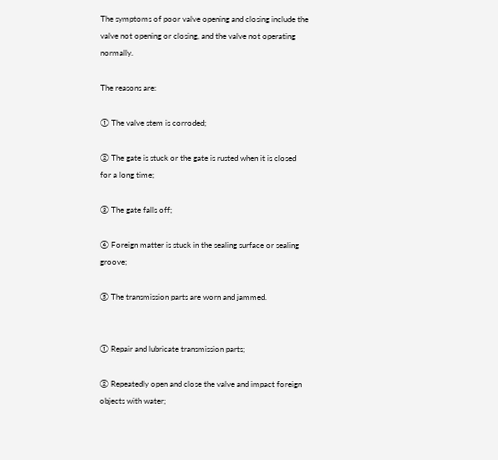The symptoms of poor valve opening and closing include the valve not opening or closing, and the valve not operating normally.

The reasons are:

① The valve stem is corroded;

② The gate is stuck or the gate is rusted when it is closed for a long time;

③ The gate falls off;

④ Foreign matter is stuck in the sealing surface or sealing groove;

⑤ The transmission parts are worn and jammed.


① Repair and lubricate transmission parts;

② Repeatedly open and close the valve and impact foreign objects with water;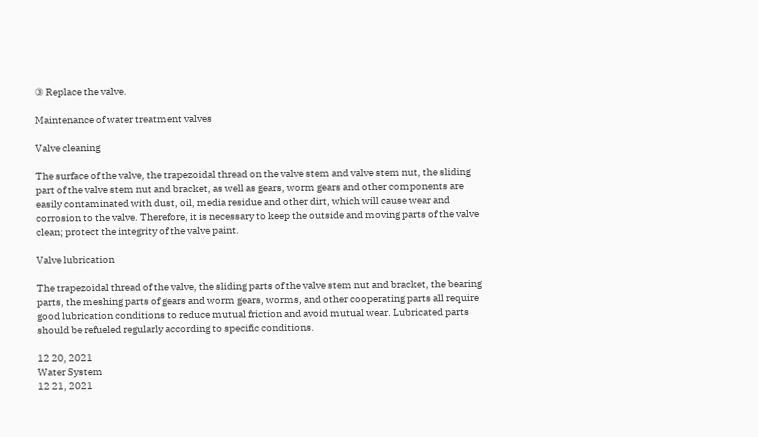③ Replace the valve.

Maintenance of water treatment valves

Valve cleaning

The surface of the valve, the trapezoidal thread on the valve stem and valve stem nut, the sliding part of the valve stem nut and bracket, as well as gears, worm gears and other components are easily contaminated with dust, oil, media residue and other dirt, which will cause wear and corrosion to the valve. Therefore, it is necessary to keep the outside and moving parts of the valve clean; protect the integrity of the valve paint.

Valve lubrication

The trapezoidal thread of the valve, the sliding parts of the valve stem nut and bracket, the bearing parts, the meshing parts of gears and worm gears, worms, and other cooperating parts all require good lubrication conditions to reduce mutual friction and avoid mutual wear. Lubricated parts should be refueled regularly according to specific conditions.

12 20, 2021
Water System
12 21, 2021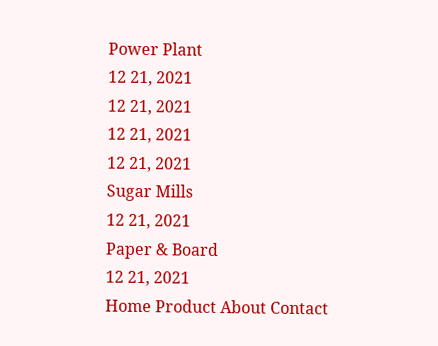Power Plant
12 21, 2021
12 21, 2021
12 21, 2021
12 21, 2021
Sugar Mills
12 21, 2021
Paper & Board
12 21, 2021
Home Product About Contact